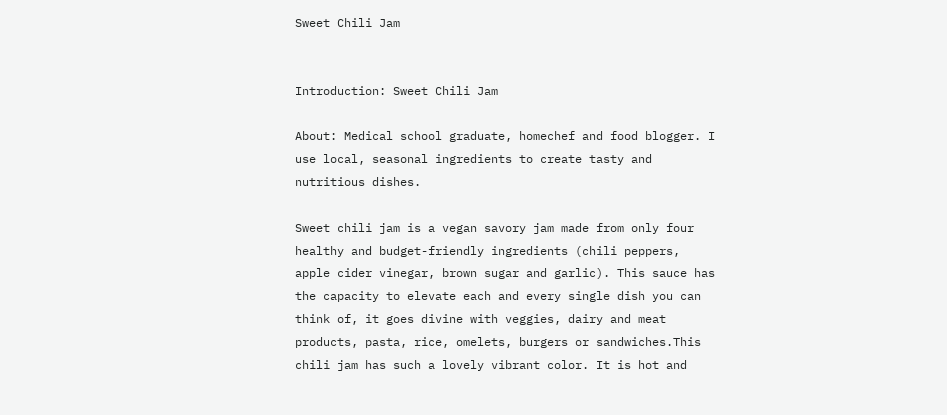Sweet Chili Jam


Introduction: Sweet Chili Jam

About: Medical school graduate, homechef and food blogger. I use local, seasonal ingredients to create tasty and nutritious dishes.

Sweet chili jam is a vegan savory jam made from only four healthy and budget-friendly ingredients (chili peppers, apple cider vinegar, brown sugar and garlic). This sauce has the capacity to elevate each and every single dish you can think of, it goes divine with veggies, dairy and meat products, pasta, rice, omelets, burgers or sandwiches.This chili jam has such a lovely vibrant color. It is hot and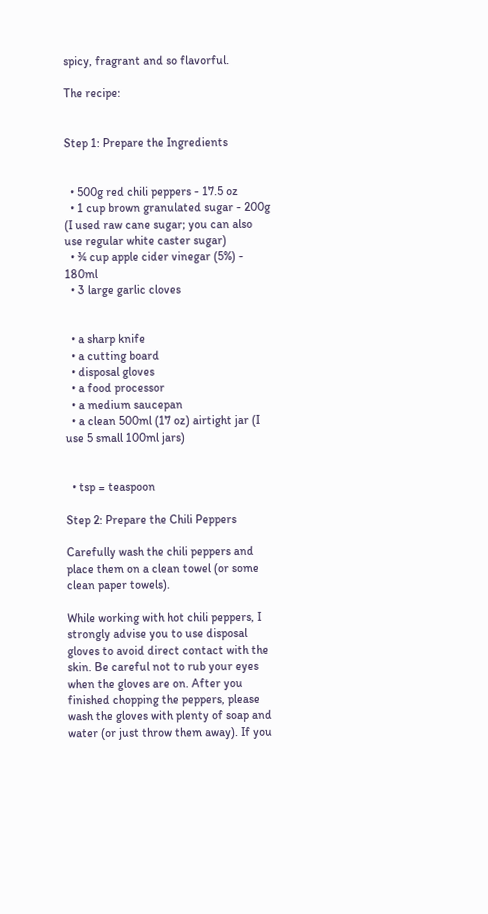spicy, fragrant and so flavorful.

The recipe:


Step 1: Prepare the Ingredients


  • 500g red chili peppers - 17.5 oz
  • 1 cup brown granulated sugar - 200g (I used raw cane sugar; you can also use regular white caster sugar)
  • ¾ cup apple cider vinegar (5%) - 180ml
  • 3 large garlic cloves


  • a sharp knife
  • a cutting board
  • disposal gloves
  • a food processor
  • a medium saucepan
  • a clean 500ml (17 oz) airtight jar (I use 5 small 100ml jars)


  • tsp = teaspoon

Step 2: Prepare the Chili Peppers

Carefully wash the chili peppers and place them on a clean towel (or some clean paper towels).

While working with hot chili peppers, I strongly advise you to use disposal gloves to avoid direct contact with the skin. Be careful not to rub your eyes when the gloves are on. After you finished chopping the peppers, please wash the gloves with plenty of soap and water (or just throw them away). If you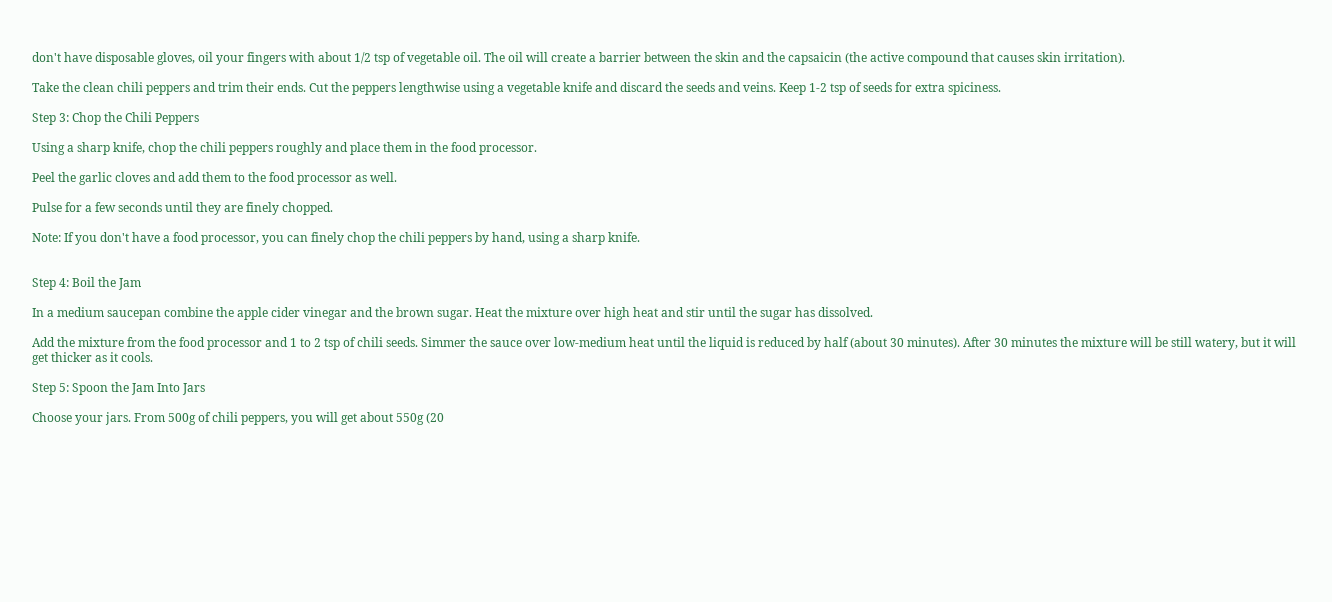don't have disposable gloves, oil your fingers with about 1/2 tsp of vegetable oil. The oil will create a barrier between the skin and the capsaicin (the active compound that causes skin irritation).

Take the clean chili peppers and trim their ends. Cut the peppers lengthwise using a vegetable knife and discard the seeds and veins. Keep 1-2 tsp of seeds for extra spiciness.

Step 3: Chop the Chili Peppers

Using a sharp knife, chop the chili peppers roughly and place them in the food processor.

Peel the garlic cloves and add them to the food processor as well.

Pulse for a few seconds until they are finely chopped.

Note: If you don't have a food processor, you can finely chop the chili peppers by hand, using a sharp knife.


Step 4: Boil the Jam

In a medium saucepan combine the apple cider vinegar and the brown sugar. Heat the mixture over high heat and stir until the sugar has dissolved.

Add the mixture from the food processor and 1 to 2 tsp of chili seeds. Simmer the sauce over low-medium heat until the liquid is reduced by half (about 30 minutes). After 30 minutes the mixture will be still watery, but it will get thicker as it cools.

Step 5: Spoon the Jam Into Jars

Choose your jars. From 500g of chili peppers, you will get about 550g (20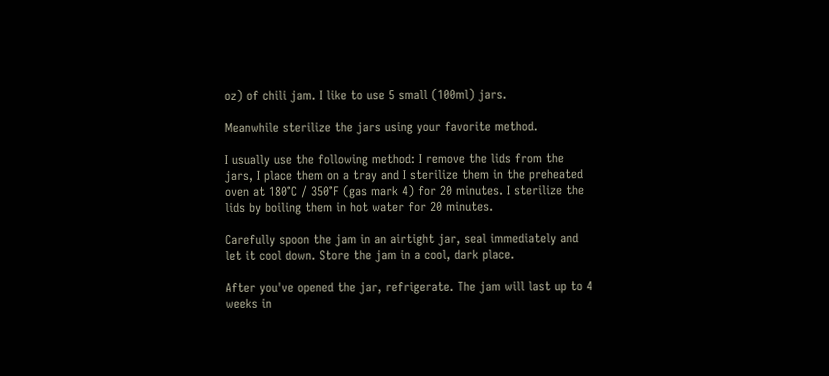oz) of chili jam. I like to use 5 small (100ml) jars.

Meanwhile sterilize the jars using your favorite method.

I usually use the following method: I remove the lids from the jars, I place them on a tray and I sterilize them in the preheated oven at 180°C / 350°F (gas mark 4) for 20 minutes. I sterilize the lids by boiling them in hot water for 20 minutes.

Carefully spoon the jam in an airtight jar, seal immediately and let it cool down. Store the jam in a cool, dark place.

After you've opened the jar, refrigerate. The jam will last up to 4 weeks in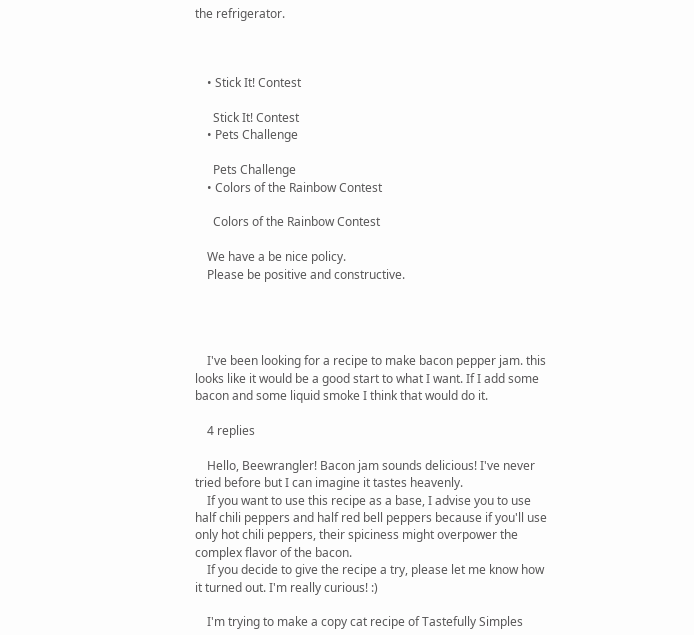the refrigerator.



    • Stick It! Contest

      Stick It! Contest
    • Pets Challenge

      Pets Challenge
    • Colors of the Rainbow Contest

      Colors of the Rainbow Contest

    We have a be nice policy.
    Please be positive and constructive.




    I've been looking for a recipe to make bacon pepper jam. this looks like it would be a good start to what I want. If I add some bacon and some liquid smoke I think that would do it.

    4 replies

    Hello, Beewrangler! Bacon jam sounds delicious! I've never tried before but I can imagine it tastes heavenly.
    If you want to use this recipe as a base, I advise you to use half chili peppers and half red bell peppers because if you'll use only hot chili peppers, their spiciness might overpower the complex flavor of the bacon.
    If you decide to give the recipe a try, please let me know how it turned out. I'm really curious! :)

    I'm trying to make a copy cat recipe of Tastefully Simples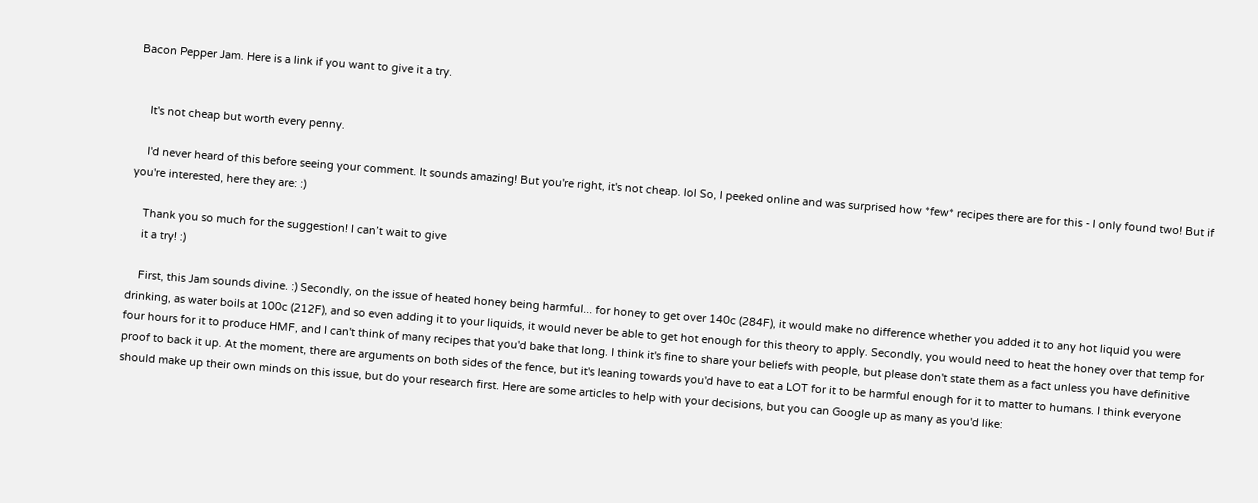Bacon Pepper Jam. Here is a link if you want to give it a try.


    It's not cheap but worth every penny.

    I'd never heard of this before seeing your comment. It sounds amazing! But you're right, it's not cheap. lol So, I peeked online and was surprised how *few* recipes there are for this - I only found two! But if you're interested, here they are: :)

    Thank you so much for the suggestion! I can’t wait to give
    it a try! :)

    First, this Jam sounds divine. :) Secondly, on the issue of heated honey being harmful... for honey to get over 140c (284F), it would make no difference whether you added it to any hot liquid you were drinking, as water boils at 100c (212F), and so even adding it to your liquids, it would never be able to get hot enough for this theory to apply. Secondly, you would need to heat the honey over that temp for four hours for it to produce HMF, and I can't think of many recipes that you'd bake that long. I think it's fine to share your beliefs with people, but please don't state them as a fact unless you have definitive proof to back it up. At the moment, there are arguments on both sides of the fence, but it's leaning towards you'd have to eat a LOT for it to be harmful enough for it to matter to humans. I think everyone should make up their own minds on this issue, but do your research first. Here are some articles to help with your decisions, but you can Google up as many as you'd like: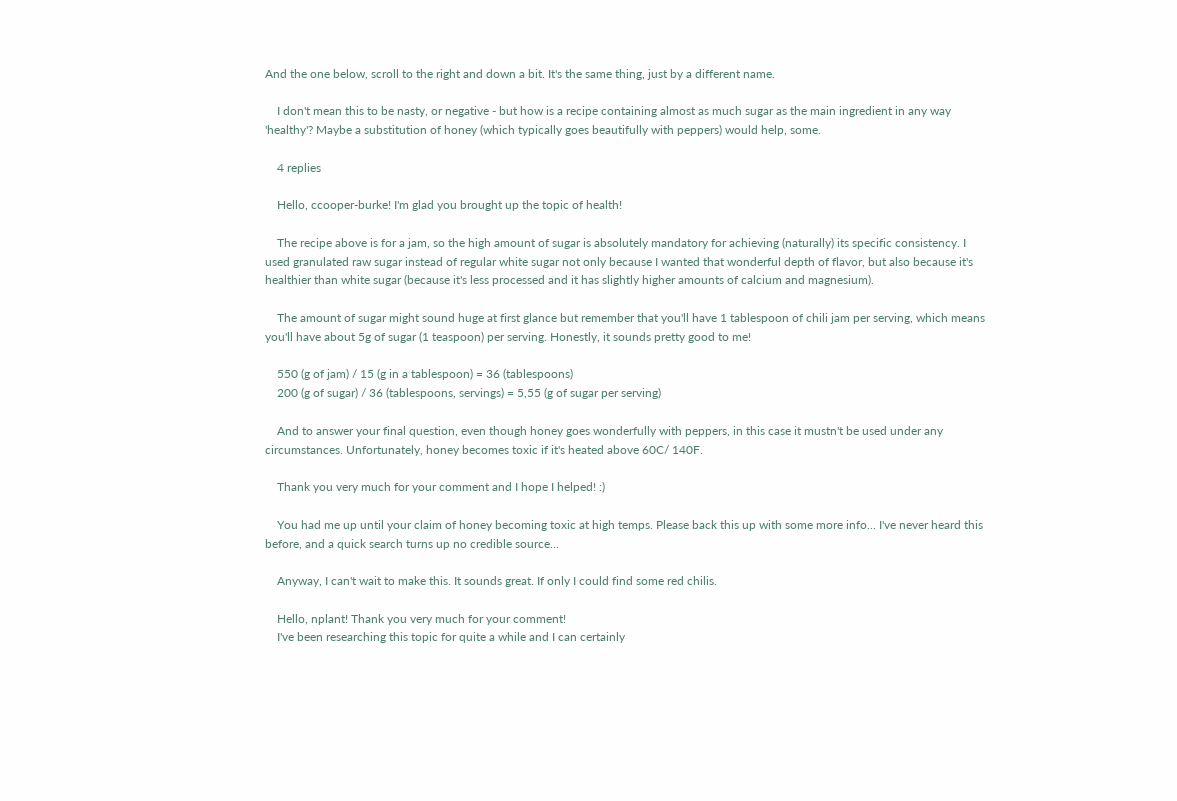And the one below, scroll to the right and down a bit. It's the same thing, just by a different name.

    I don't mean this to be nasty, or negative - but how is a recipe containing almost as much sugar as the main ingredient in any way 'healthy'? Maybe a substitution of honey (which typically goes beautifully with peppers) would help, some.

    4 replies

    Hello, ccooper-burke! I'm glad you brought up the topic of health!

    The recipe above is for a jam, so the high amount of sugar is absolutely mandatory for achieving (naturally) its specific consistency. I used granulated raw sugar instead of regular white sugar not only because I wanted that wonderful depth of flavor, but also because it's healthier than white sugar (because it's less processed and it has slightly higher amounts of calcium and magnesium).

    The amount of sugar might sound huge at first glance but remember that you'll have 1 tablespoon of chili jam per serving, which means you'll have about 5g of sugar (1 teaspoon) per serving. Honestly, it sounds pretty good to me!

    550 (g of jam) / 15 (g in a tablespoon) = 36 (tablespoons)
    200 (g of sugar) / 36 (tablespoons, servings) = 5,55 (g of sugar per serving)

    And to answer your final question, even though honey goes wonderfully with peppers, in this case it mustn't be used under any circumstances. Unfortunately, honey becomes toxic if it's heated above 60C/ 140F.

    Thank you very much for your comment and I hope I helped! :)

    You had me up until your claim of honey becoming toxic at high temps. Please back this up with some more info... I've never heard this before, and a quick search turns up no credible source...

    Anyway, I can't wait to make this. It sounds great. If only I could find some red chilis.

    Hello, nplant! Thank you very much for your comment!
    I've been researching this topic for quite a while and I can certainly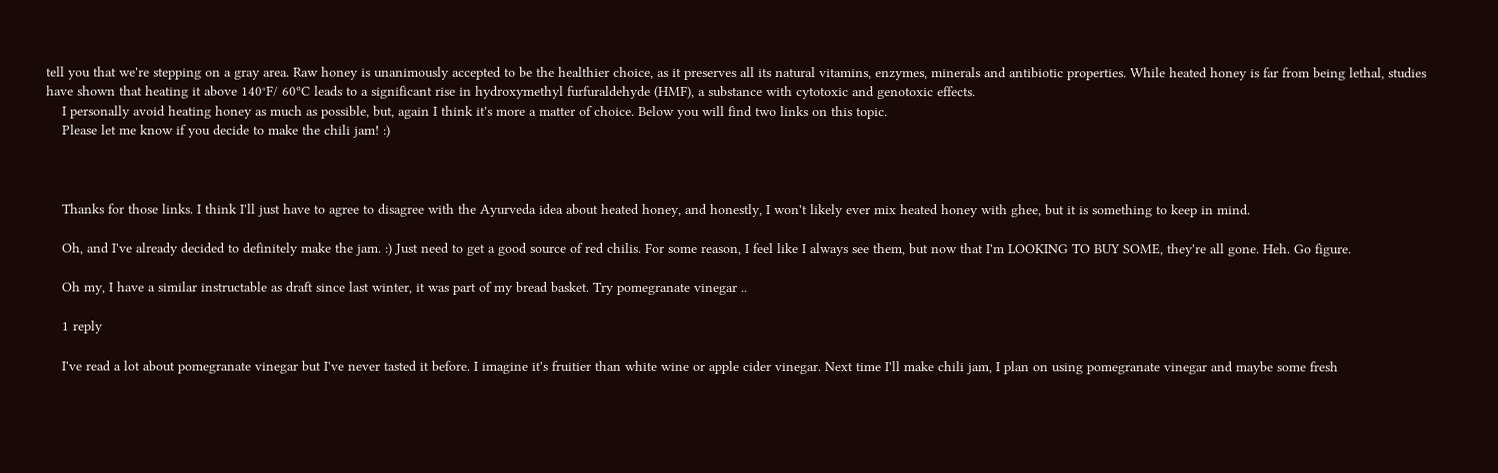tell you that we're stepping on a gray area. Raw honey is unanimously accepted to be the healthier choice, as it preserves all its natural vitamins, enzymes, minerals and antibiotic properties. While heated honey is far from being lethal, studies have shown that heating it above 140°F/ 60ºC leads to a significant rise in hydroxymethyl furfuraldehyde (HMF), a substance with cytotoxic and genotoxic effects.
    I personally avoid heating honey as much as possible, but, again I think it's more a matter of choice. Below you will find two links on this topic.
    Please let me know if you decide to make the chili jam! :)



    Thanks for those links. I think I'll just have to agree to disagree with the Ayurveda idea about heated honey, and honestly, I won't likely ever mix heated honey with ghee, but it is something to keep in mind.

    Oh, and I've already decided to definitely make the jam. :) Just need to get a good source of red chilis. For some reason, I feel like I always see them, but now that I'm LOOKING TO BUY SOME, they're all gone. Heh. Go figure.

    Oh my, I have a similar instructable as draft since last winter, it was part of my bread basket. Try pomegranate vinegar ..

    1 reply

    I've read a lot about pomegranate vinegar but I've never tasted it before. I imagine it's fruitier than white wine or apple cider vinegar. Next time I'll make chili jam, I plan on using pomegranate vinegar and maybe some fresh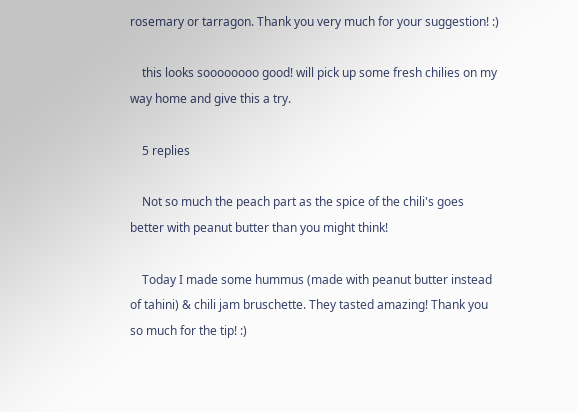rosemary or tarragon. Thank you very much for your suggestion! :)

    this looks soooooooo good! will pick up some fresh chilies on my way home and give this a try.

    5 replies

    Not so much the peach part as the spice of the chili's goes better with peanut butter than you might think!

    Today I made some hummus (made with peanut butter instead of tahini) & chili jam bruschette. They tasted amazing! Thank you so much for the tip! :)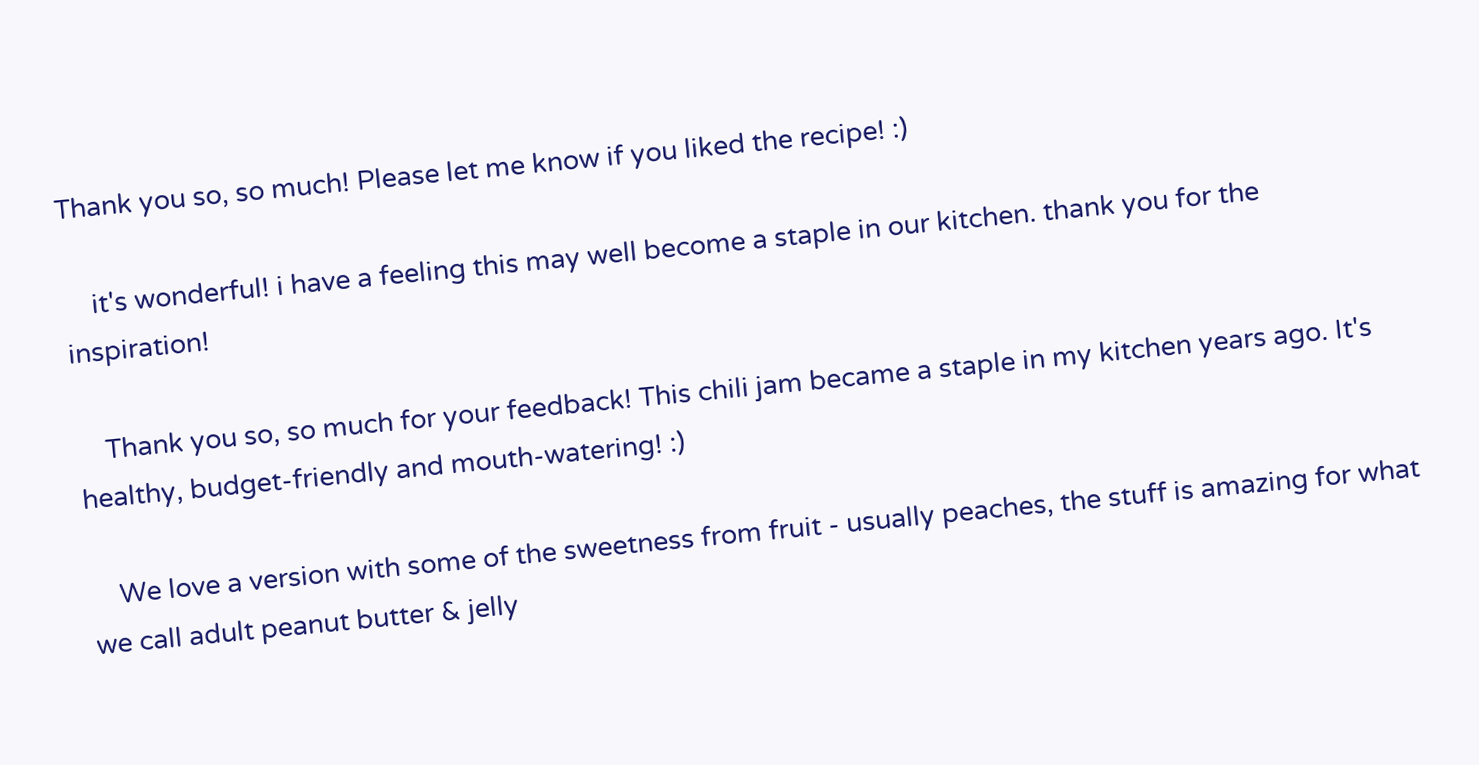Thank you so, so much! Please let me know if you liked the recipe! :)

    it's wonderful! i have a feeling this may well become a staple in our kitchen. thank you for the inspiration!

    Thank you so, so much for your feedback! This chili jam became a staple in my kitchen years ago. It's healthy, budget-friendly and mouth-watering! :)

    We love a version with some of the sweetness from fruit - usually peaches, the stuff is amazing for what we call adult peanut butter & jelly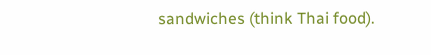sandwiches (think Thai food).